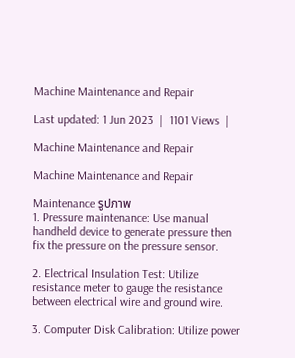Machine Maintenance and Repair

Last updated: 1 Jun 2023  |  1101 Views  |

Machine Maintenance and Repair

Machine Maintenance and Repair

Maintenance รูปภาพ
1. Pressure maintenance: Use manual handheld device to generate pressure then fix the pressure on the pressure sensor.

2. Electrical Insulation Test: Utilize resistance meter to gauge the resistance between electrical wire and ground wire.

3. Computer Disk Calibration: Utilize power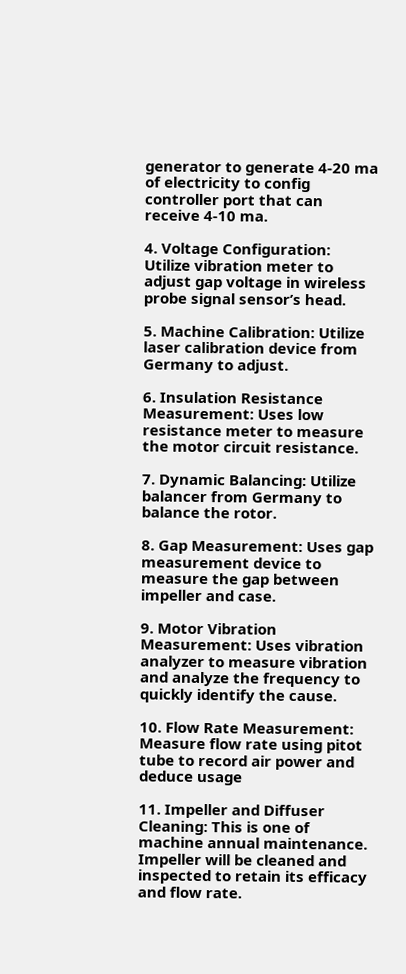generator to generate 4-20 ma of electricity to config controller port that can receive 4-10 ma.

4. Voltage Configuration: Utilize vibration meter to adjust gap voltage in wireless probe signal sensor’s head.

5. Machine Calibration: Utilize laser calibration device from Germany to adjust.

6. Insulation Resistance Measurement: Uses low resistance meter to measure the motor circuit resistance.

7. Dynamic Balancing: Utilize balancer from Germany to balance the rotor.

8. Gap Measurement: Uses gap measurement device to measure the gap between impeller and case.

9. Motor Vibration Measurement: Uses vibration analyzer to measure vibration and analyze the frequency to quickly identify the cause.

10. Flow Rate Measurement: Measure flow rate using pitot tube to record air power and deduce usage

11. Impeller and Diffuser Cleaning: This is one of machine annual maintenance. Impeller will be cleaned and inspected to retain its efficacy and flow rate.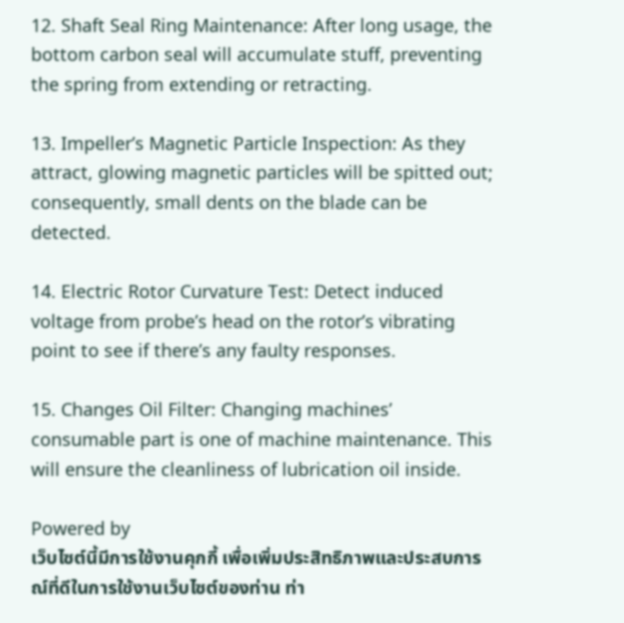12. Shaft Seal Ring Maintenance: After long usage, the bottom carbon seal will accumulate stuff, preventing the spring from extending or retracting.

13. Impeller’s Magnetic Particle Inspection: As they attract, glowing magnetic particles will be spitted out; consequently, small dents on the blade can be detected.

14. Electric Rotor Curvature Test: Detect induced voltage from probe’s head on the rotor’s vibrating point to see if there’s any faulty responses.

15. Changes Oil Filter: Changing machines’ consumable part is one of machine maintenance. This will ensure the cleanliness of lubrication oil inside.

Powered by
เว็บไซต์นี้มีการใช้งานคุกกี้ เพื่อเพิ่มประสิทธิภาพและประสบการณ์ที่ดีในการใช้งานเว็บไซต์ของท่าน ท่า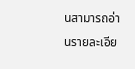นสามารถอ่านรายละเอีย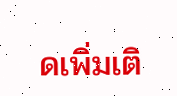ดเพิ่มเติ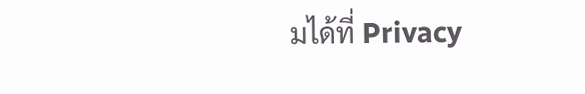มได้ที่ Privacy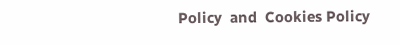Policy  and  Cookies Policy